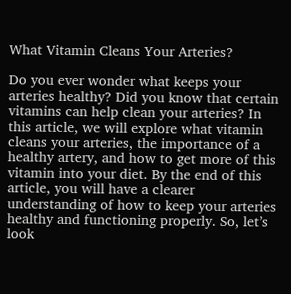What Vitamin Cleans Your Arteries?

Do you ever wonder what keeps your arteries healthy? Did you know that certain vitamins can help clean your arteries? In this article, we will explore what vitamin cleans your arteries, the importance of a healthy artery, and how to get more of this vitamin into your diet. By the end of this article, you will have a clearer understanding of how to keep your arteries healthy and functioning properly. So, let’s look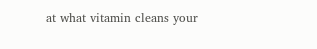at what vitamin cleans your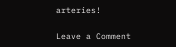arteries!

Leave a Comment